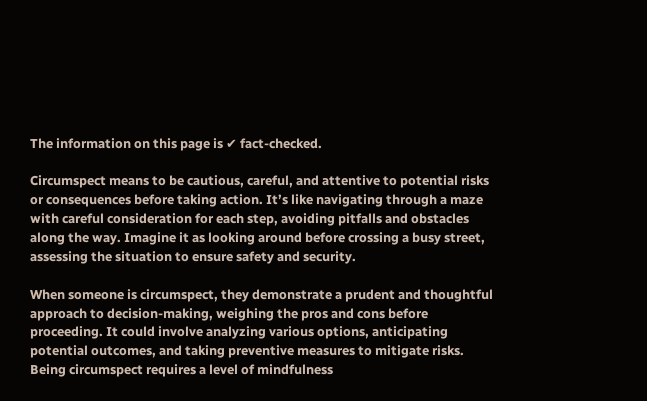The information on this page is ✔ fact-checked.

Circumspect means to be cautious, careful, and attentive to potential risks or consequences before taking action. It’s like navigating through a maze with careful consideration for each step, avoiding pitfalls and obstacles along the way. Imagine it as looking around before crossing a busy street, assessing the situation to ensure safety and security.

When someone is circumspect, they demonstrate a prudent and thoughtful approach to decision-making, weighing the pros and cons before proceeding. It could involve analyzing various options, anticipating potential outcomes, and taking preventive measures to mitigate risks. Being circumspect requires a level of mindfulness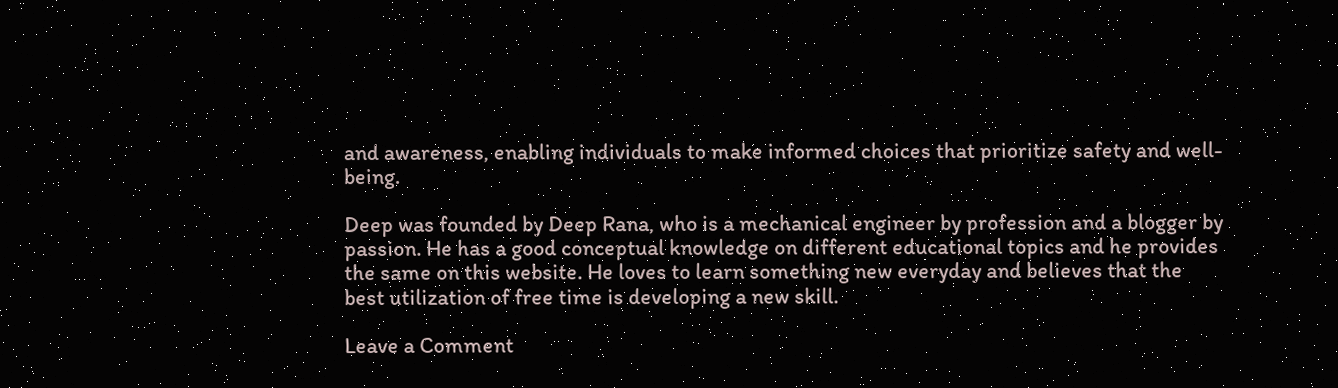and awareness, enabling individuals to make informed choices that prioritize safety and well-being.

Deep was founded by Deep Rana, who is a mechanical engineer by profession and a blogger by passion. He has a good conceptual knowledge on different educational topics and he provides the same on this website. He loves to learn something new everyday and believes that the best utilization of free time is developing a new skill.

Leave a Comment